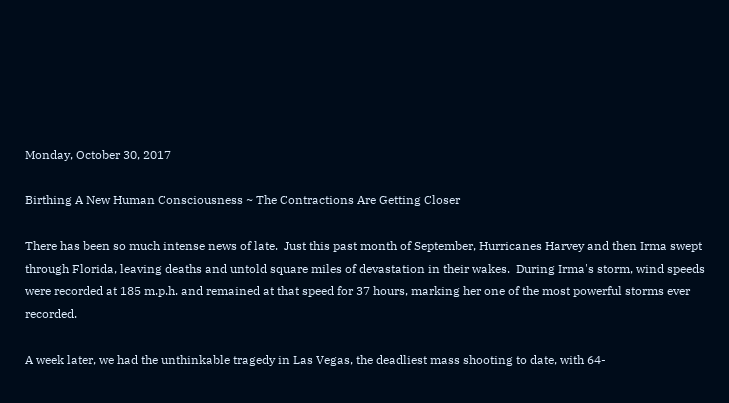Monday, October 30, 2017

Birthing A New Human Consciousness ~ The Contractions Are Getting Closer

There has been so much intense news of late.  Just this past month of September, Hurricanes Harvey and then Irma swept through Florida, leaving deaths and untold square miles of devastation in their wakes.  During Irma's storm, wind speeds were recorded at 185 m.p.h. and remained at that speed for 37 hours, marking her one of the most powerful storms ever recorded.

A week later, we had the unthinkable tragedy in Las Vegas, the deadliest mass shooting to date, with 64-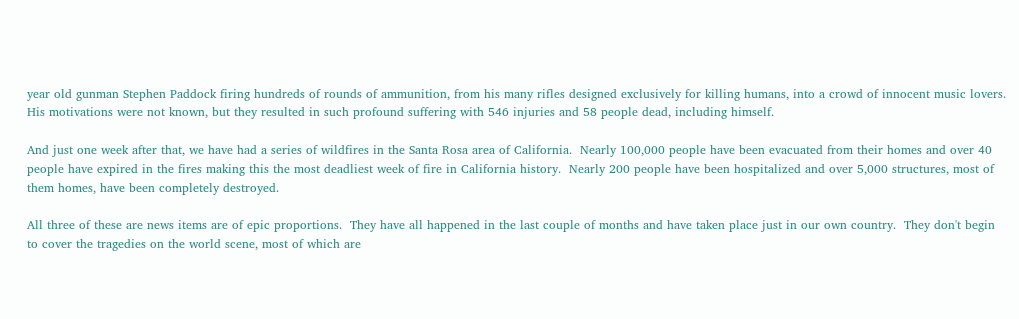year old gunman Stephen Paddock firing hundreds of rounds of ammunition, from his many rifles designed exclusively for killing humans, into a crowd of innocent music lovers.  His motivations were not known, but they resulted in such profound suffering with 546 injuries and 58 people dead, including himself.

And just one week after that, we have had a series of wildfires in the Santa Rosa area of California.  Nearly 100,000 people have been evacuated from their homes and over 40 people have expired in the fires making this the most deadliest week of fire in California history.  Nearly 200 people have been hospitalized and over 5,000 structures, most of them homes, have been completely destroyed.

All three of these are news items are of epic proportions.  They have all happened in the last couple of months and have taken place just in our own country.  They don't begin to cover the tragedies on the world scene, most of which are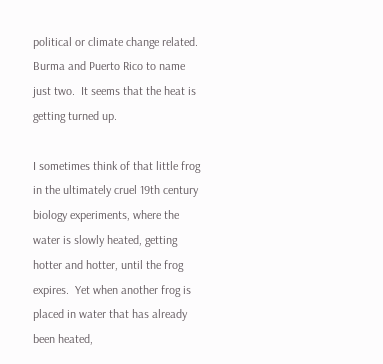political or climate change related.  Burma and Puerto Rico to name just two.  It seems that the heat is getting turned up.

I sometimes think of that little frog in the ultimately cruel 19th century biology experiments, where the water is slowly heated, getting hotter and hotter, until the frog expires.  Yet when another frog is placed in water that has already been heated,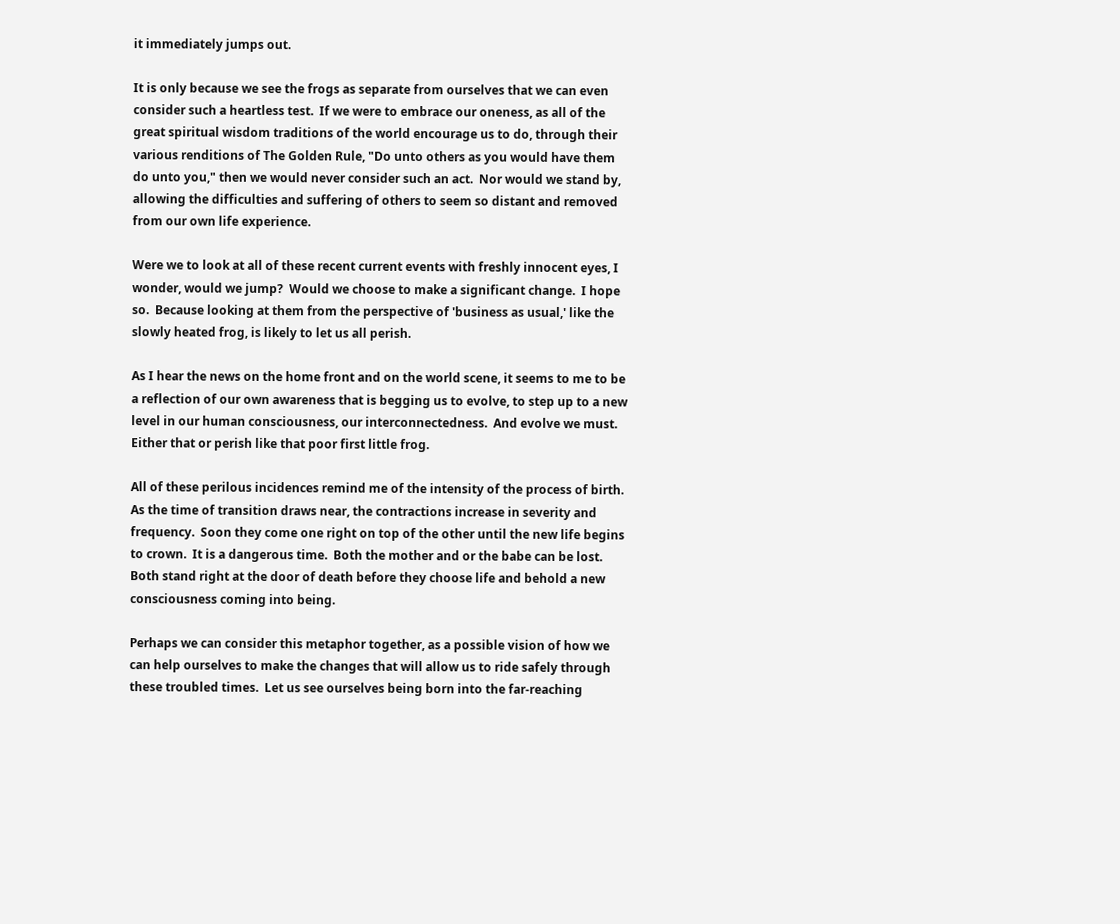it immediately jumps out.

It is only because we see the frogs as separate from ourselves that we can even consider such a heartless test.  If we were to embrace our oneness, as all of the great spiritual wisdom traditions of the world encourage us to do, through their various renditions of The Golden Rule, "Do unto others as you would have them do unto you," then we would never consider such an act.  Nor would we stand by, allowing the difficulties and suffering of others to seem so distant and removed from our own life experience.

Were we to look at all of these recent current events with freshly innocent eyes, I wonder, would we jump?  Would we choose to make a significant change.  I hope so.  Because looking at them from the perspective of 'business as usual,' like the slowly heated frog, is likely to let us all perish.

As I hear the news on the home front and on the world scene, it seems to me to be a reflection of our own awareness that is begging us to evolve, to step up to a new level in our human consciousness, our interconnectedness.  And evolve we must.  Either that or perish like that poor first little frog.

All of these perilous incidences remind me of the intensity of the process of birth.  As the time of transition draws near, the contractions increase in severity and frequency.  Soon they come one right on top of the other until the new life begins to crown.  It is a dangerous time.  Both the mother and or the babe can be lost.  Both stand right at the door of death before they choose life and behold a new consciousness coming into being.

Perhaps we can consider this metaphor together, as a possible vision of how we can help ourselves to make the changes that will allow us to ride safely through these troubled times.  Let us see ourselves being born into the far-reaching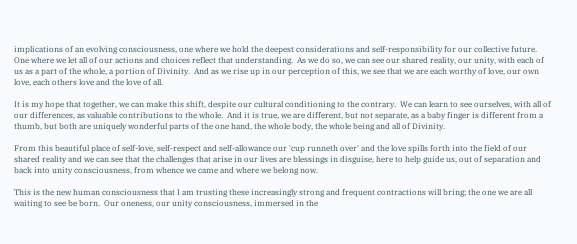implications of an evolving consciousness, one where we hold the deepest considerations and self-responsibility for our collective future.  One where we let all of our actions and choices reflect that understanding.  As we do so, we can see our shared reality, our unity, with each of us as a part of the whole, a portion of Divinity.  And as we rise up in our perception of this, we see that we are each worthy of love, our own love, each others love and the love of all.

It is my hope that together, we can make this shift, despite our cultural conditioning to the contrary.  We can learn to see ourselves, with all of our differences, as valuable contributions to the whole.  And it is true, we are different, but not separate, as a baby finger is different from a thumb, but both are uniquely wonderful parts of the one hand, the whole body, the whole being and all of Divinity.

From this beautiful place of self-love, self-respect and self-allowance our 'cup runneth over' and the love spills forth into the field of our shared reality and we can see that the challenges that arise in our lives are blessings in disguise, here to help guide us, out of separation and back into unity consciousness, from whence we came and where we belong now.

This is the new human consciousness that I am trusting these increasingly strong and frequent contractions will bring; the one we are all waiting to see be born.  Our oneness, our unity consciousness, immersed in the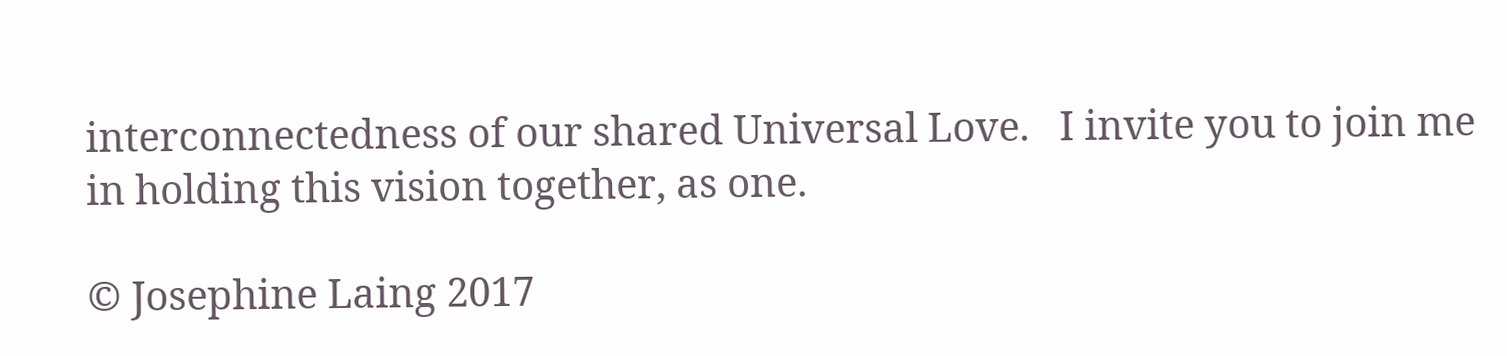interconnectedness of our shared Universal Love.   I invite you to join me in holding this vision together, as one.

© Josephine Laing 2017